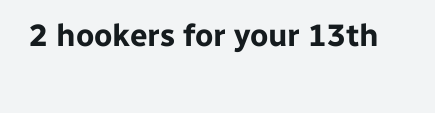2 hookers for your 13th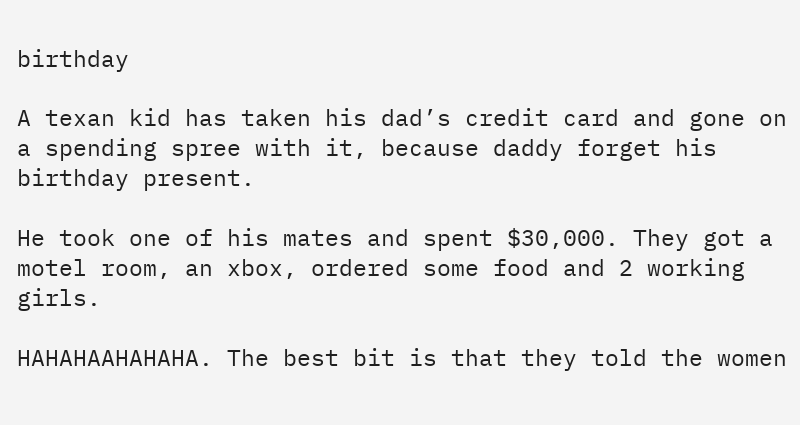birthday

A texan kid has taken his dad’s credit card and gone on a spending spree with it, because daddy forget his birthday present.

He took one of his mates and spent $30,000. They got a motel room, an xbox, ordered some food and 2 working girls.

HAHAHAAHAHAHA. The best bit is that they told the women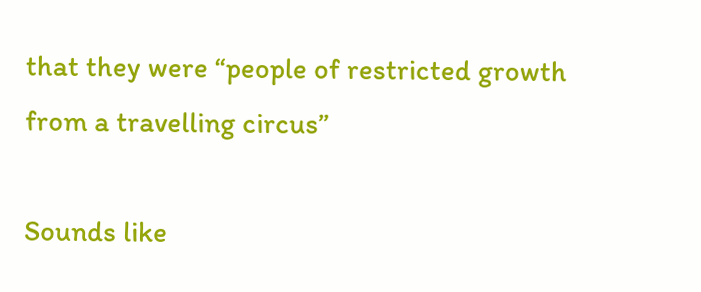that they were “people of restricted growth from a travelling circus”

Sounds like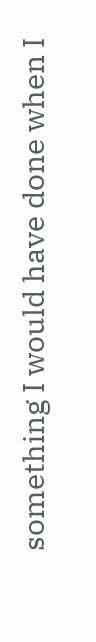something I would have done when I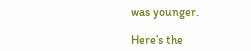was younger.

Here’s the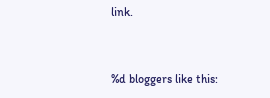link.


%d bloggers like this: